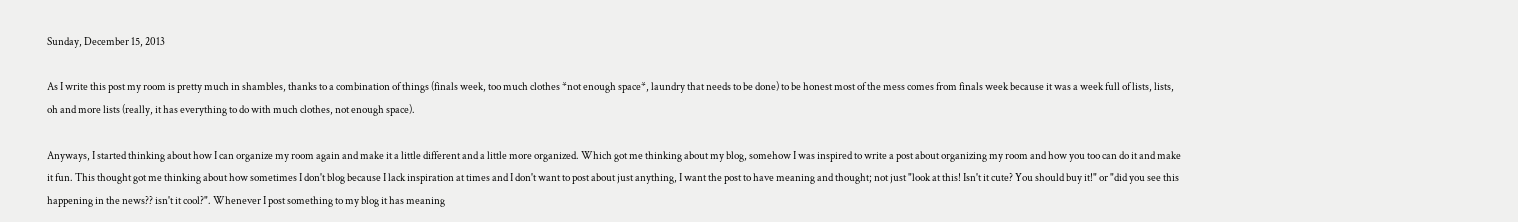Sunday, December 15, 2013

As I write this post my room is pretty much in shambles, thanks to a combination of things (finals week, too much clothes *not enough space*, laundry that needs to be done) to be honest most of the mess comes from finals week because it was a week full of lists, lists, oh and more lists (really, it has everything to do with much clothes, not enough space).

Anyways, I started thinking about how I can organize my room again and make it a little different and a little more organized. Which got me thinking about my blog, somehow I was inspired to write a post about organizing my room and how you too can do it and make it fun. This thought got me thinking about how sometimes I don't blog because I lack inspiration at times and I don't want to post about just anything, I want the post to have meaning and thought; not just "look at this! Isn't it cute? You should buy it!" or "did you see this happening in the news?? isn't it cool?". Whenever I post something to my blog it has meaning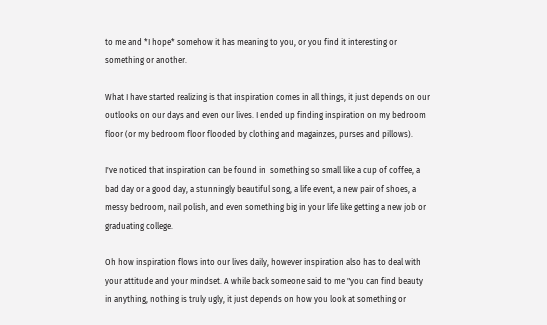to me and *I hope* somehow it has meaning to you, or you find it interesting or something or another.

What I have started realizing is that inspiration comes in all things, it just depends on our outlooks on our days and even our lives. I ended up finding inspiration on my bedroom floor (or my bedroom floor flooded by clothing and magainzes, purses and pillows).

I've noticed that inspiration can be found in  something so small like a cup of coffee, a bad day or a good day, a stunningly beautiful song, a life event, a new pair of shoes, a messy bedroom, nail polish, and even something big in your life like getting a new job or graduating college.

Oh how inspiration flows into our lives daily, however inspiration also has to deal with your attitude and your mindset. A while back someone said to me "you can find beauty in anything, nothing is truly ugly, it just depends on how you look at something or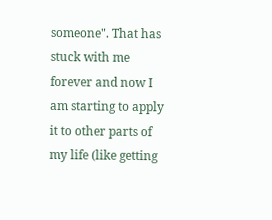someone". That has stuck with me forever and now I am starting to apply it to other parts of my life (like getting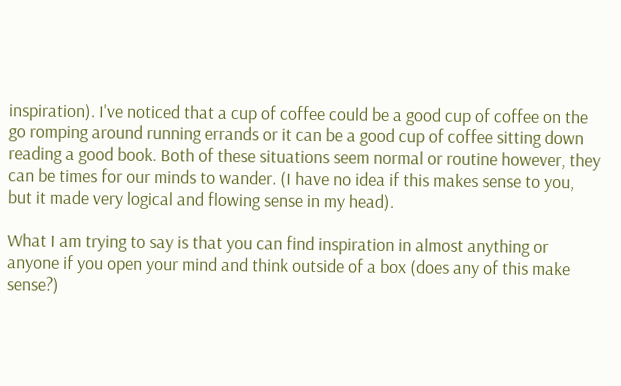inspiration). I've noticed that a cup of coffee could be a good cup of coffee on the go romping around running errands or it can be a good cup of coffee sitting down reading a good book. Both of these situations seem normal or routine however, they can be times for our minds to wander. (I have no idea if this makes sense to you, but it made very logical and flowing sense in my head).

What I am trying to say is that you can find inspiration in almost anything or anyone if you open your mind and think outside of a box (does any of this make sense?)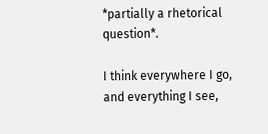*partially a rhetorical question*.

I think everywhere I go, and everything I see,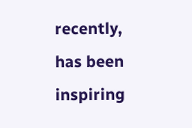recently, has been inspiring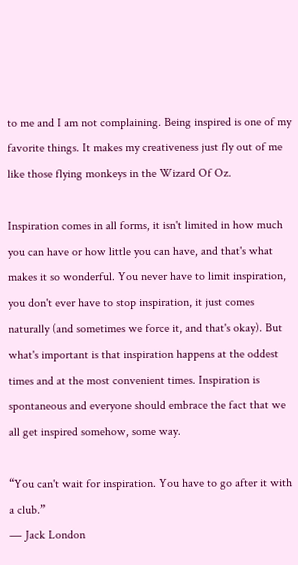to me and I am not complaining. Being inspired is one of my favorite things. It makes my creativeness just fly out of me like those flying monkeys in the Wizard Of Oz.

Inspiration comes in all forms, it isn't limited in how much you can have or how little you can have, and that's what makes it so wonderful. You never have to limit inspiration, you don't ever have to stop inspiration, it just comes naturally (and sometimes we force it, and that's okay). But what's important is that inspiration happens at the oddest times and at the most convenient times. Inspiration is spontaneous and everyone should embrace the fact that we all get inspired somehow, some way.

“You can't wait for inspiration. You have to go after it with a club.”
― Jack London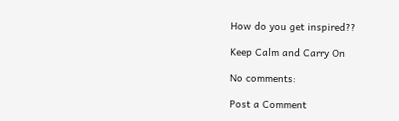How do you get inspired??

Keep Calm and Carry On

No comments:

Post a Comment